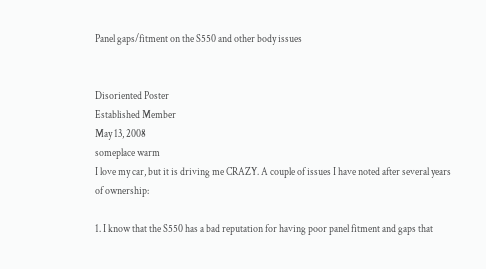Panel gaps/fitment on the S550 and other body issues


Disoriented Poster
Established Member
May 13, 2008
someplace warm
I love my car, but it is driving me CRAZY. A couple of issues I have noted after several years of ownership:

1. I know that the S550 has a bad reputation for having poor panel fitment and gaps that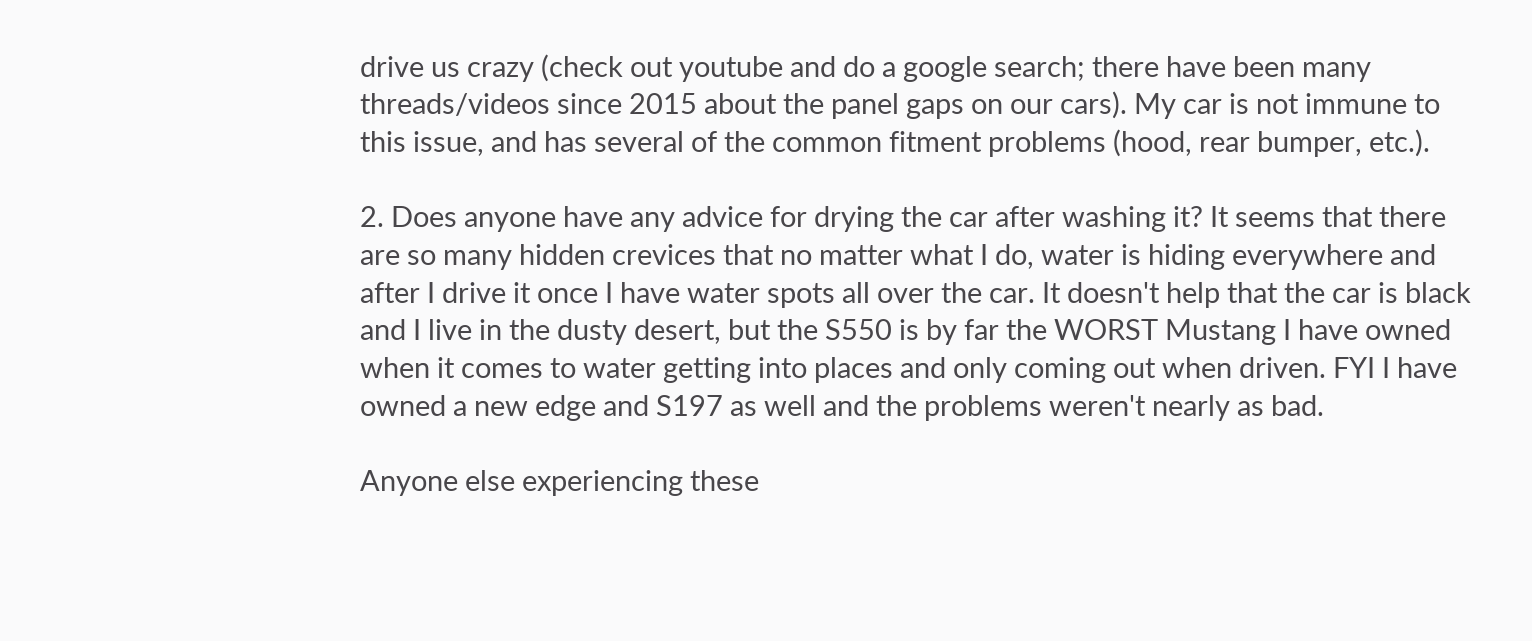drive us crazy (check out youtube and do a google search; there have been many threads/videos since 2015 about the panel gaps on our cars). My car is not immune to this issue, and has several of the common fitment problems (hood, rear bumper, etc.).

2. Does anyone have any advice for drying the car after washing it? It seems that there are so many hidden crevices that no matter what I do, water is hiding everywhere and after I drive it once I have water spots all over the car. It doesn't help that the car is black and I live in the dusty desert, but the S550 is by far the WORST Mustang I have owned when it comes to water getting into places and only coming out when driven. FYI I have owned a new edge and S197 as well and the problems weren't nearly as bad.

Anyone else experiencing these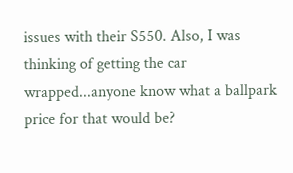issues with their S550. Also, I was thinking of getting the car wrapped...anyone know what a ballpark price for that would be?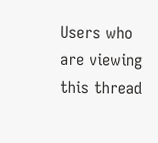Users who are viewing this thread